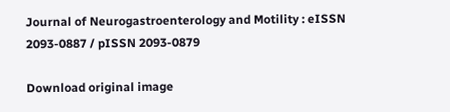Journal of Neurogastroenterology and Motility : eISSN 2093-0887 / pISSN 2093-0879

Download original image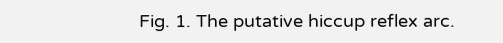Fig. 1. The putative hiccup reflex arc.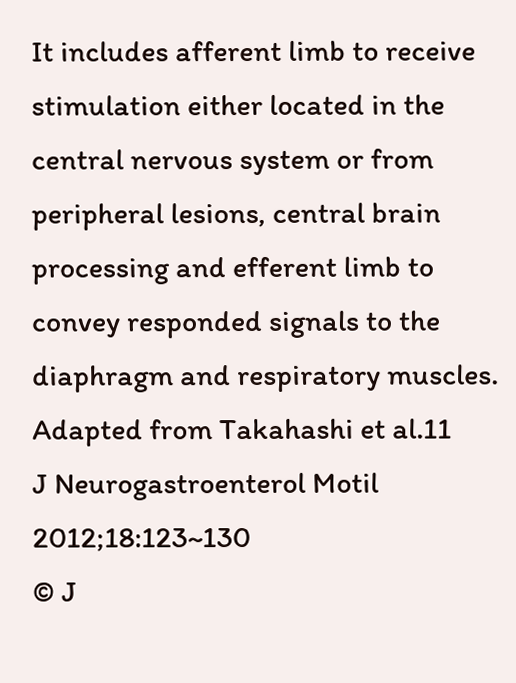It includes afferent limb to receive stimulation either located in the central nervous system or from peripheral lesions, central brain processing and efferent limb to convey responded signals to the diaphragm and respiratory muscles. Adapted from Takahashi et al.11
J Neurogastroenterol Motil 2012;18:123~130
© J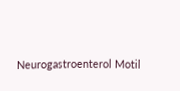Neurogastroenterol Motil